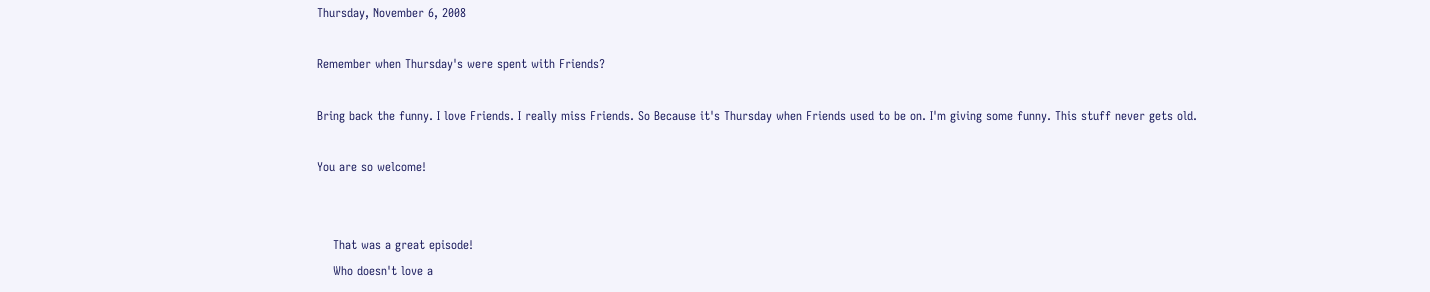Thursday, November 6, 2008

Remember when Thursday's were spent with Friends?

Bring back the funny. I love Friends. I really miss Friends. So Because it's Thursday when Friends used to be on. I'm giving some funny. This stuff never gets old.

You are so welcome!


    That was a great episode!
    Who doesn't love a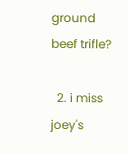ground beef trifle?

  2. i miss joey's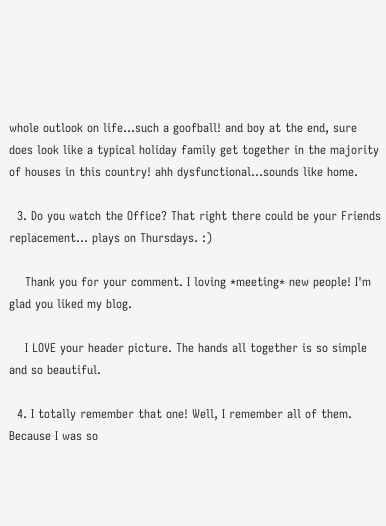whole outlook on life...such a goofball! and boy at the end, sure does look like a typical holiday family get together in the majority of houses in this country! ahh dysfunctional...sounds like home.

  3. Do you watch the Office? That right there could be your Friends replacement... plays on Thursdays. :)

    Thank you for your comment. I loving *meeting* new people! I'm glad you liked my blog.

    I LOVE your header picture. The hands all together is so simple and so beautiful.

  4. I totally remember that one! Well, I remember all of them. Because I was so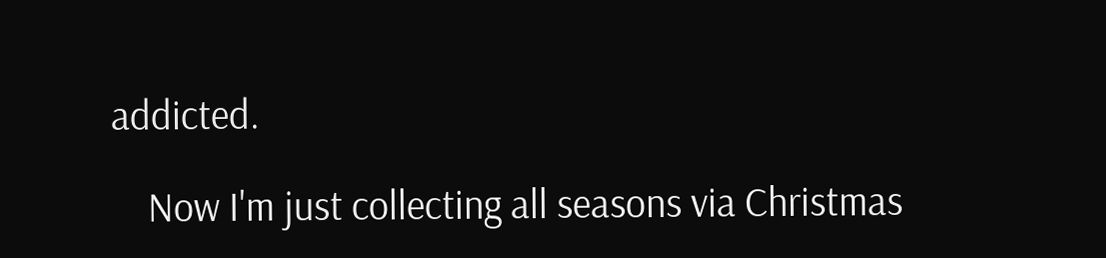addicted.

    Now I'm just collecting all seasons via Christmas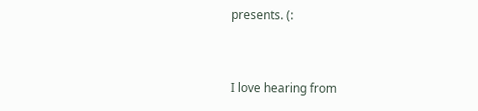presents. (:


I love hearing from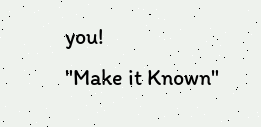you!
"Make it Known"